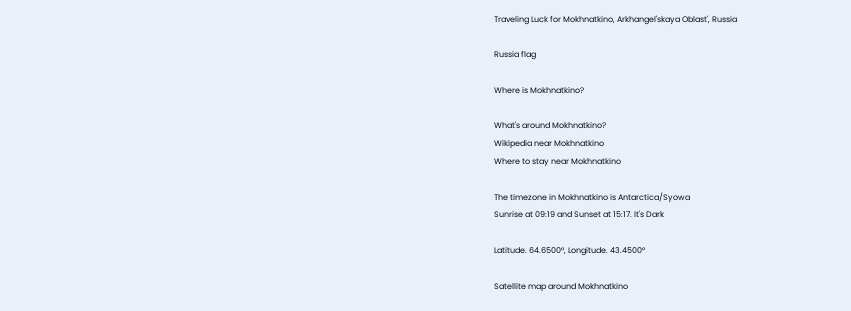Traveling Luck for Mokhnatkino, Arkhangel'skaya Oblast', Russia

Russia flag

Where is Mokhnatkino?

What's around Mokhnatkino?
Wikipedia near Mokhnatkino
Where to stay near Mokhnatkino

The timezone in Mokhnatkino is Antarctica/Syowa
Sunrise at 09:19 and Sunset at 15:17. It's Dark

Latitude. 64.6500°, Longitude. 43.4500°

Satellite map around Mokhnatkino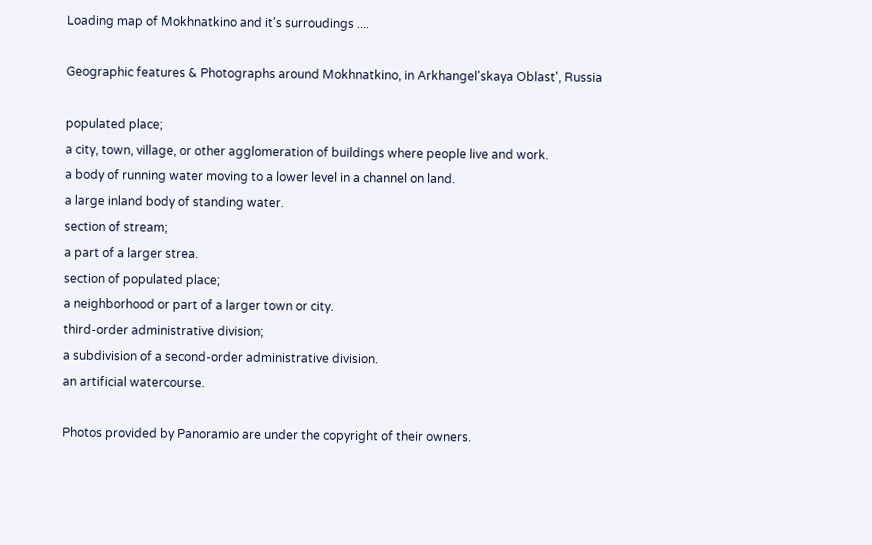Loading map of Mokhnatkino and it's surroudings ....

Geographic features & Photographs around Mokhnatkino, in Arkhangel'skaya Oblast', Russia

populated place;
a city, town, village, or other agglomeration of buildings where people live and work.
a body of running water moving to a lower level in a channel on land.
a large inland body of standing water.
section of stream;
a part of a larger strea.
section of populated place;
a neighborhood or part of a larger town or city.
third-order administrative division;
a subdivision of a second-order administrative division.
an artificial watercourse.

Photos provided by Panoramio are under the copyright of their owners.